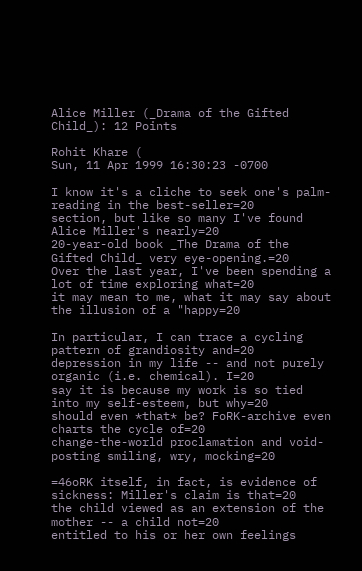Alice Miller (_Drama of the Gifted Child_): 12 Points

Rohit Khare (
Sun, 11 Apr 1999 16:30:23 -0700

I know it's a cliche to seek one's palm-reading in the best-seller=20
section, but like so many I've found Alice Miller's nearly=20
20-year-old book _The Drama of the Gifted Child_ very eye-opening.=20
Over the last year, I've been spending a lot of time exploring what=20
it may mean to me, what it may say about the illusion of a "happy=20

In particular, I can trace a cycling pattern of grandiosity and=20
depression in my life -- and not purely organic (i.e. chemical). I=20
say it is because my work is so tied into my self-esteem, but why=20
should even *that* be? FoRK-archive even charts the cycle of=20
change-the-world proclamation and void-posting smiling, wry, mocking=20

=46oRK itself, in fact, is evidence of sickness: Miller's claim is that=20
the child viewed as an extension of the mother -- a child not=20
entitled to his or her own feelings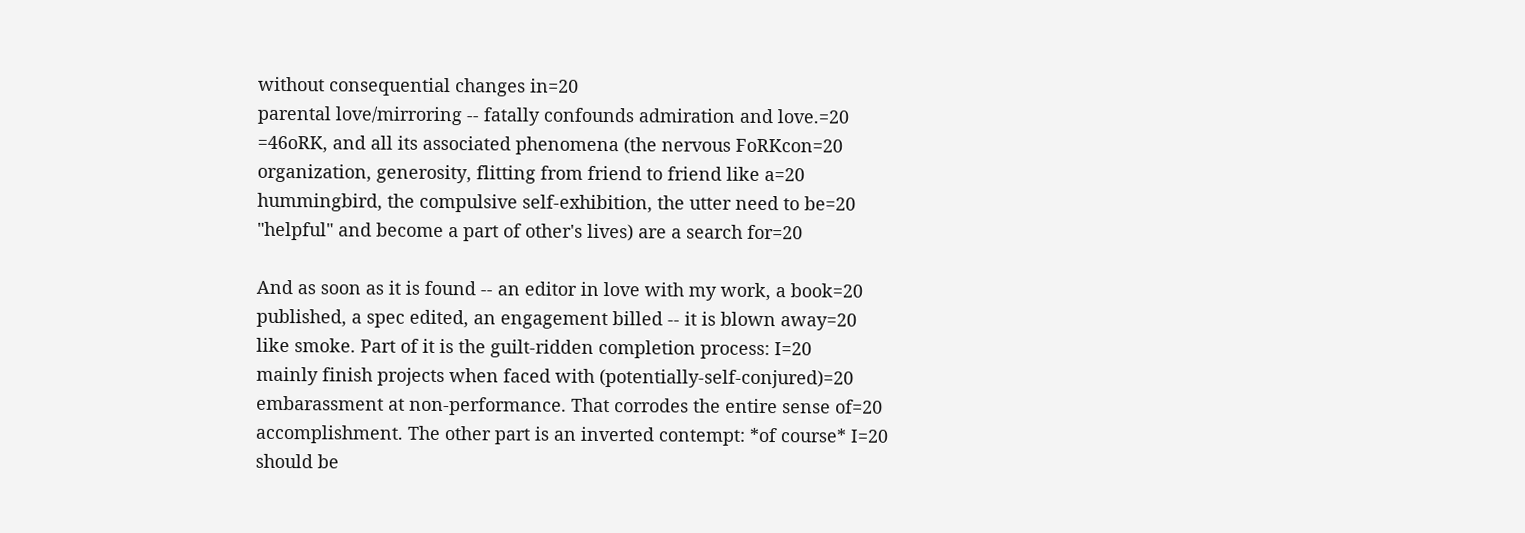without consequential changes in=20
parental love/mirroring -- fatally confounds admiration and love.=20
=46oRK, and all its associated phenomena (the nervous FoRKcon=20
organization, generosity, flitting from friend to friend like a=20
hummingbird, the compulsive self-exhibition, the utter need to be=20
"helpful" and become a part of other's lives) are a search for=20

And as soon as it is found -- an editor in love with my work, a book=20
published, a spec edited, an engagement billed -- it is blown away=20
like smoke. Part of it is the guilt-ridden completion process: I=20
mainly finish projects when faced with (potentially-self-conjured)=20
embarassment at non-performance. That corrodes the entire sense of=20
accomplishment. The other part is an inverted contempt: *of course* I=20
should be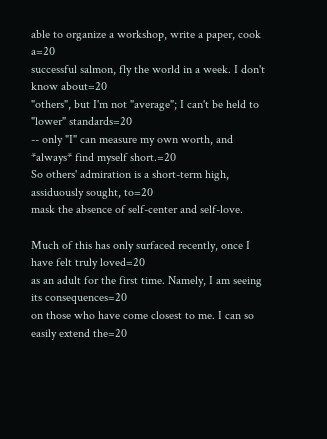able to organize a workshop, write a paper, cook a=20
successful salmon, fly the world in a week. I don't know about=20
"others", but I'm not "average"; I can't be held to "lower" standards=20
-- only "I" can measure my own worth, and *always* find myself short.=20
So others' admiration is a short-term high, assiduously sought, to=20
mask the absence of self-center and self-love.

Much of this has only surfaced recently, once I have felt truly loved=20
as an adult for the first time. Namely, I am seeing its consequences=20
on those who have come closest to me. I can so easily extend the=20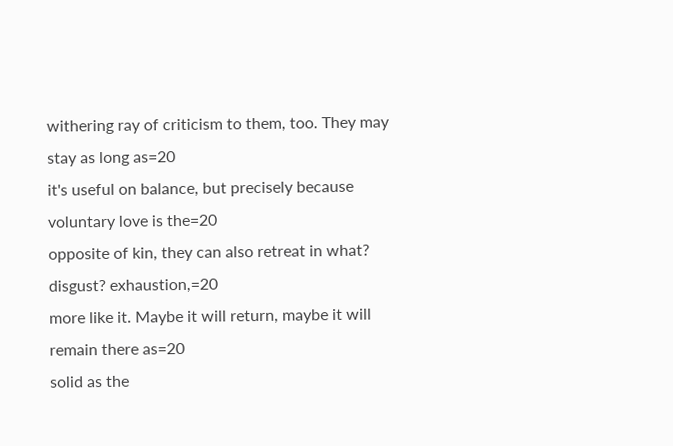withering ray of criticism to them, too. They may stay as long as=20
it's useful on balance, but precisely because voluntary love is the=20
opposite of kin, they can also retreat in what? disgust? exhaustion,=20
more like it. Maybe it will return, maybe it will remain there as=20
solid as the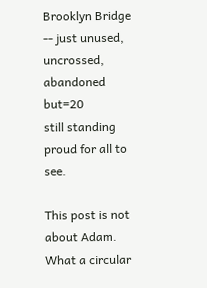Brooklyn Bridge -- just unused, uncrossed, abandoned but=20
still standing proud for all to see.

This post is not about Adam. What a circular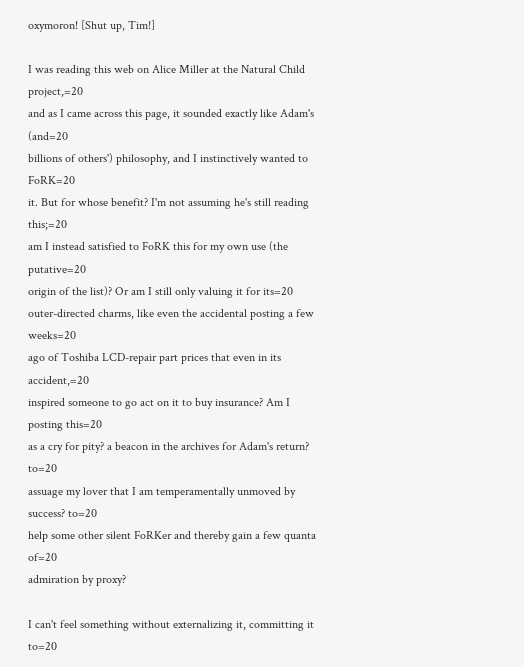oxymoron! [Shut up, Tim!]

I was reading this web on Alice Miller at the Natural Child project,=20
and as I came across this page, it sounded exactly like Adam's (and=20
billions of others') philosophy, and I instinctively wanted to FoRK=20
it. But for whose benefit? I'm not assuming he's still reading this;=20
am I instead satisfied to FoRK this for my own use (the putative=20
origin of the list)? Or am I still only valuing it for its=20
outer-directed charms, like even the accidental posting a few weeks=20
ago of Toshiba LCD-repair part prices that even in its accident,=20
inspired someone to go act on it to buy insurance? Am I posting this=20
as a cry for pity? a beacon in the archives for Adam's return? to=20
assuage my lover that I am temperamentally unmoved by success? to=20
help some other silent FoRKer and thereby gain a few quanta of=20
admiration by proxy?

I can't feel something without externalizing it, committing it to=20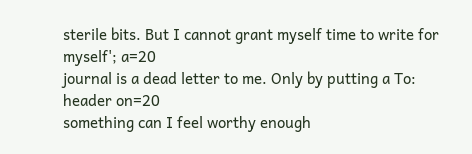sterile bits. But I cannot grant myself time to write for myself'; a=20
journal is a dead letter to me. Only by putting a To: header on=20
something can I feel worthy enough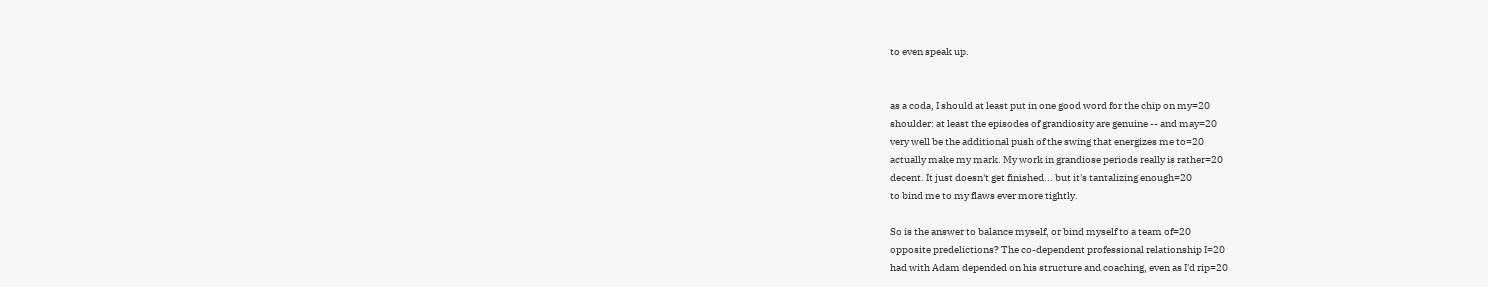to even speak up.


as a coda, I should at least put in one good word for the chip on my=20
shoulder: at least the episodes of grandiosity are genuine -- and may=20
very well be the additional push of the swing that energizes me to=20
actually make my mark. My work in grandiose periods really is rather=20
decent. It just doesn't get finished... but it's tantalizing enough=20
to bind me to my flaws ever more tightly.

So is the answer to balance myself, or bind myself to a team of=20
opposite predelictions? The co-dependent professional relationship I=20
had with Adam depended on his structure and coaching, even as I'd rip=20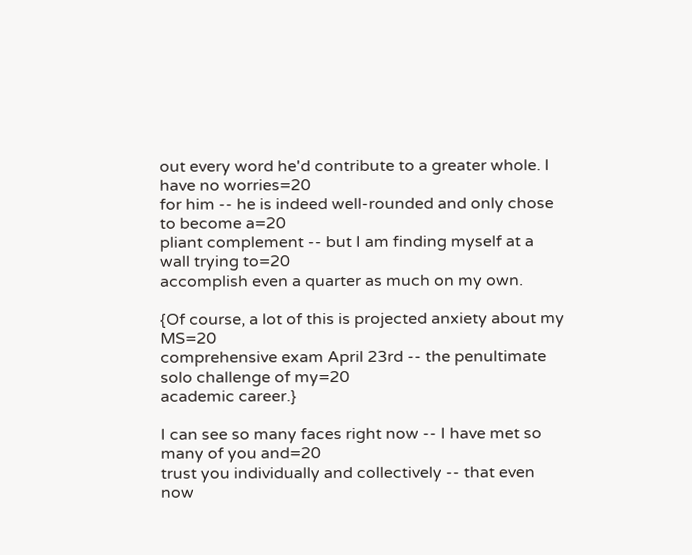out every word he'd contribute to a greater whole. I have no worries=20
for him -- he is indeed well-rounded and only chose to become a=20
pliant complement -- but I am finding myself at a wall trying to=20
accomplish even a quarter as much on my own.

{Of course, a lot of this is projected anxiety about my MS=20
comprehensive exam April 23rd -- the penultimate solo challenge of my=20
academic career.}

I can see so many faces right now -- I have met so many of you and=20
trust you individually and collectively -- that even now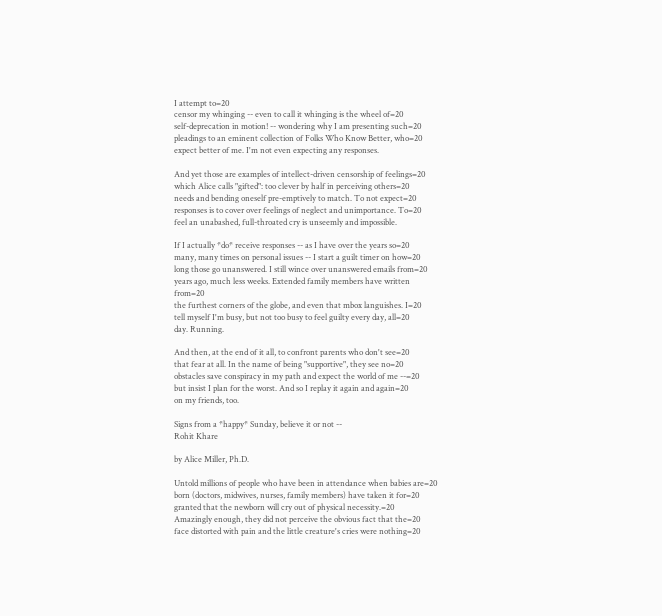I attempt to=20
censor my whinging -- even to call it whinging is the wheel of=20
self-deprecation in motion! -- wondering why I am presenting such=20
pleadings to an eminent collection of Folks Who Know Better, who=20
expect better of me. I'm not even expecting any responses.

And yet those are examples of intellect-driven censorship of feelings=20
which Alice calls "gifted": too clever by half in perceiving others=20
needs and bending oneself pre-emptively to match. To not expect=20
responses is to cover over feelings of neglect and unimportance. To=20
feel an unabashed, full-throated cry is unseemly and impossible.

If I actually *do* receive responses -- as I have over the years so=20
many, many times on personal issues -- I start a guilt timer on how=20
long those go unanswered. I still wince over unanswered emails from=20
years ago, much less weeks. Extended family members have written from=20
the furthest corners of the globe, and even that mbox languishes. I=20
tell myself I'm busy, but not too busy to feel guilty every day, all=20
day. Running.

And then, at the end of it all, to confront parents who don't see=20
that fear at all. In the name of being "supportive", they see no=20
obstacles save conspiracy in my path and expect the world of me --=20
but insist I plan for the worst. And so I replay it again and again=20
on my friends, too.

Signs from a *happy* Sunday, believe it or not --
Rohit Khare

by Alice Miller, Ph.D.

Untold millions of people who have been in attendance when babies are=20
born (doctors, midwives, nurses, family members) have taken it for=20
granted that the newborn will cry out of physical necessity.=20
Amazingly enough, they did not perceive the obvious fact that the=20
face distorted with pain and the little creature's cries were nothing=20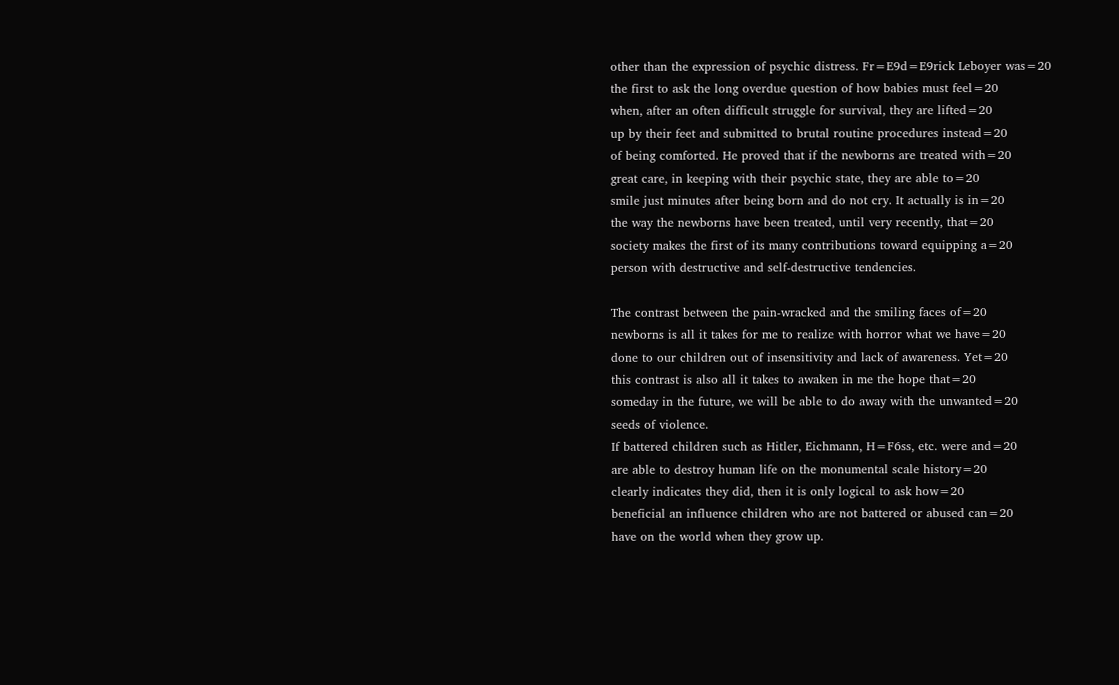other than the expression of psychic distress. Fr=E9d=E9rick Leboyer was=20
the first to ask the long overdue question of how babies must feel=20
when, after an often difficult struggle for survival, they are lifted=20
up by their feet and submitted to brutal routine procedures instead=20
of being comforted. He proved that if the newborns are treated with=20
great care, in keeping with their psychic state, they are able to=20
smile just minutes after being born and do not cry. It actually is in=20
the way the newborns have been treated, until very recently, that=20
society makes the first of its many contributions toward equipping a=20
person with destructive and self-destructive tendencies.

The contrast between the pain-wracked and the smiling faces of=20
newborns is all it takes for me to realize with horror what we have=20
done to our children out of insensitivity and lack of awareness. Yet=20
this contrast is also all it takes to awaken in me the hope that=20
someday in the future, we will be able to do away with the unwanted=20
seeds of violence.
If battered children such as Hitler, Eichmann, H=F6ss, etc. were and=20
are able to destroy human life on the monumental scale history=20
clearly indicates they did, then it is only logical to ask how=20
beneficial an influence children who are not battered or abused can=20
have on the world when they grow up.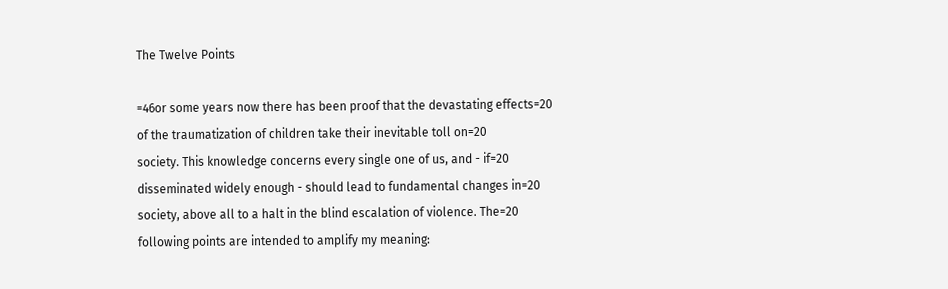The Twelve Points

=46or some years now there has been proof that the devastating effects=20
of the traumatization of children take their inevitable toll on=20
society. This knowledge concerns every single one of us, and - if=20
disseminated widely enough - should lead to fundamental changes in=20
society, above all to a halt in the blind escalation of violence. The=20
following points are intended to amplify my meaning: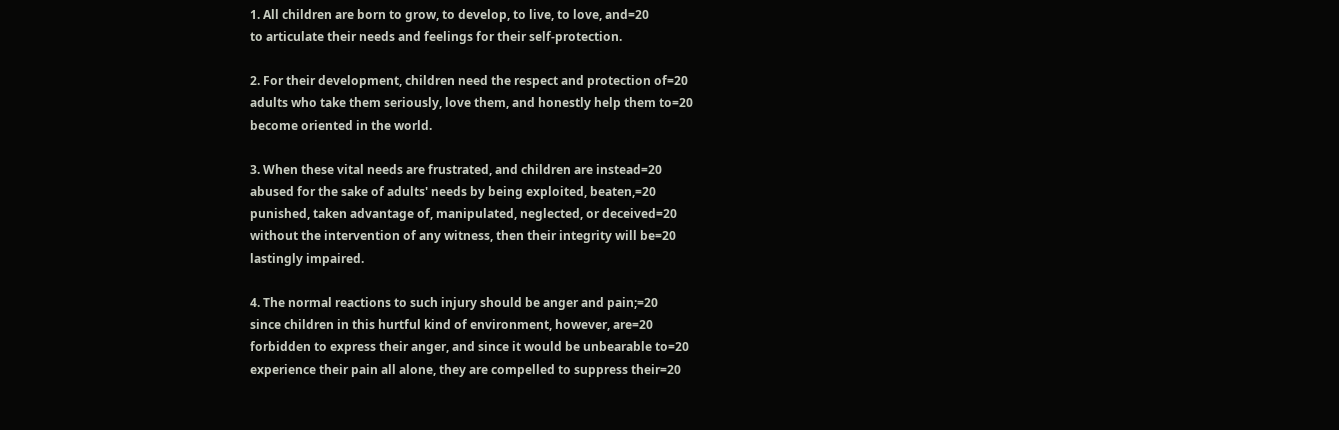1. All children are born to grow, to develop, to live, to love, and=20
to articulate their needs and feelings for their self-protection.

2. For their development, children need the respect and protection of=20
adults who take them seriously, love them, and honestly help them to=20
become oriented in the world.

3. When these vital needs are frustrated, and children are instead=20
abused for the sake of adults' needs by being exploited, beaten,=20
punished, taken advantage of, manipulated, neglected, or deceived=20
without the intervention of any witness, then their integrity will be=20
lastingly impaired.

4. The normal reactions to such injury should be anger and pain;=20
since children in this hurtful kind of environment, however, are=20
forbidden to express their anger, and since it would be unbearable to=20
experience their pain all alone, they are compelled to suppress their=20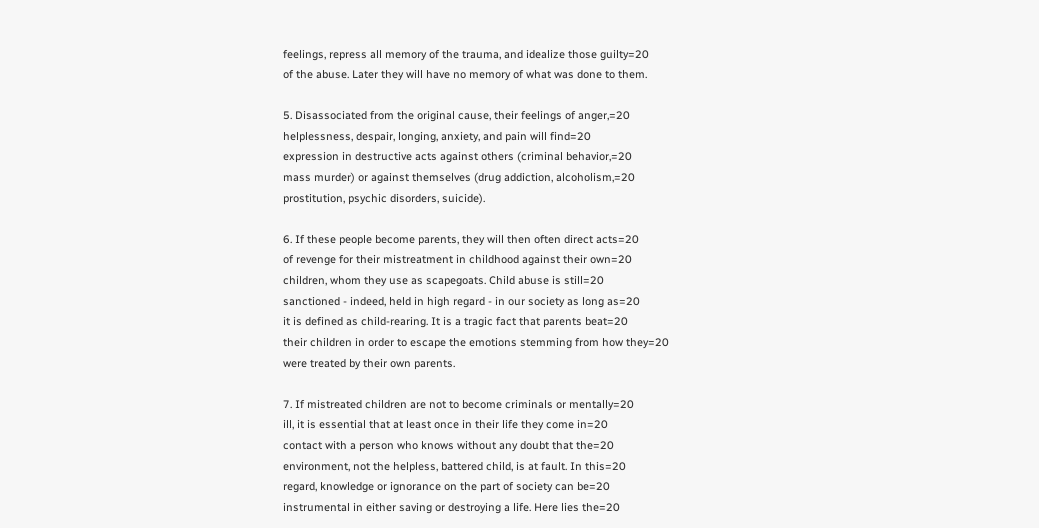feelings, repress all memory of the trauma, and idealize those guilty=20
of the abuse. Later they will have no memory of what was done to them.

5. Disassociated from the original cause, their feelings of anger,=20
helplessness, despair, longing, anxiety, and pain will find=20
expression in destructive acts against others (criminal behavior,=20
mass murder) or against themselves (drug addiction, alcoholism,=20
prostitution, psychic disorders, suicide).

6. If these people become parents, they will then often direct acts=20
of revenge for their mistreatment in childhood against their own=20
children, whom they use as scapegoats. Child abuse is still=20
sanctioned - indeed, held in high regard - in our society as long as=20
it is defined as child-rearing. It is a tragic fact that parents beat=20
their children in order to escape the emotions stemming from how they=20
were treated by their own parents.

7. If mistreated children are not to become criminals or mentally=20
ill, it is essential that at least once in their life they come in=20
contact with a person who knows without any doubt that the=20
environment, not the helpless, battered child, is at fault. In this=20
regard, knowledge or ignorance on the part of society can be=20
instrumental in either saving or destroying a life. Here lies the=20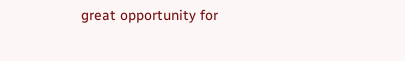great opportunity for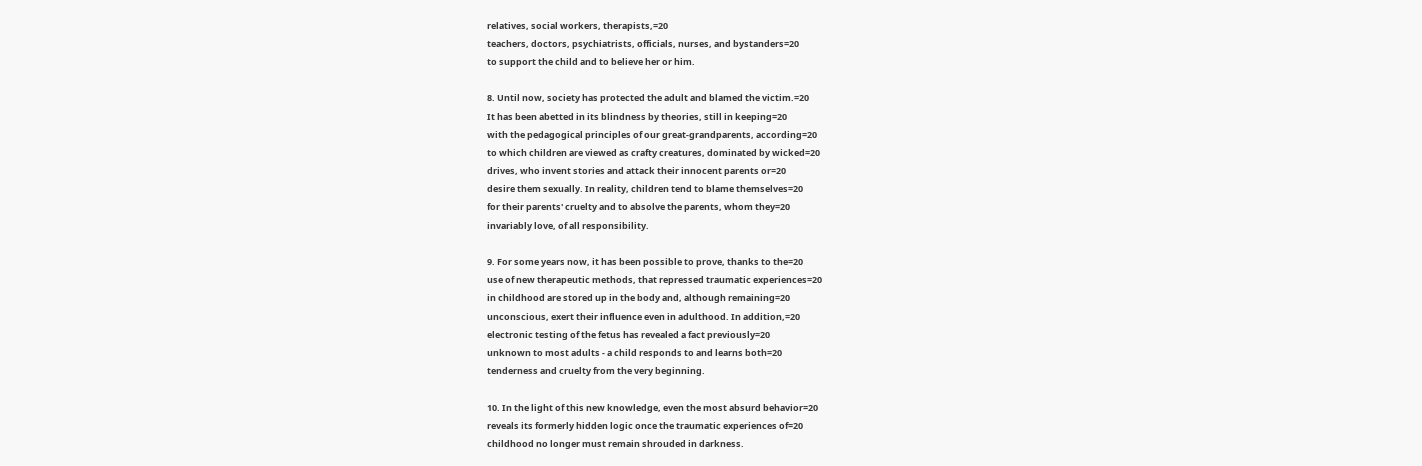relatives, social workers, therapists,=20
teachers, doctors, psychiatrists, officials, nurses, and bystanders=20
to support the child and to believe her or him.

8. Until now, society has protected the adult and blamed the victim.=20
It has been abetted in its blindness by theories, still in keeping=20
with the pedagogical principles of our great-grandparents, according=20
to which children are viewed as crafty creatures, dominated by wicked=20
drives, who invent stories and attack their innocent parents or=20
desire them sexually. In reality, children tend to blame themselves=20
for their parents' cruelty and to absolve the parents, whom they=20
invariably love, of all responsibility.

9. For some years now, it has been possible to prove, thanks to the=20
use of new therapeutic methods, that repressed traumatic experiences=20
in childhood are stored up in the body and, although remaining=20
unconscious, exert their influence even in adulthood. In addition,=20
electronic testing of the fetus has revealed a fact previously=20
unknown to most adults - a child responds to and learns both=20
tenderness and cruelty from the very beginning.

10. In the light of this new knowledge, even the most absurd behavior=20
reveals its formerly hidden logic once the traumatic experiences of=20
childhood no longer must remain shrouded in darkness.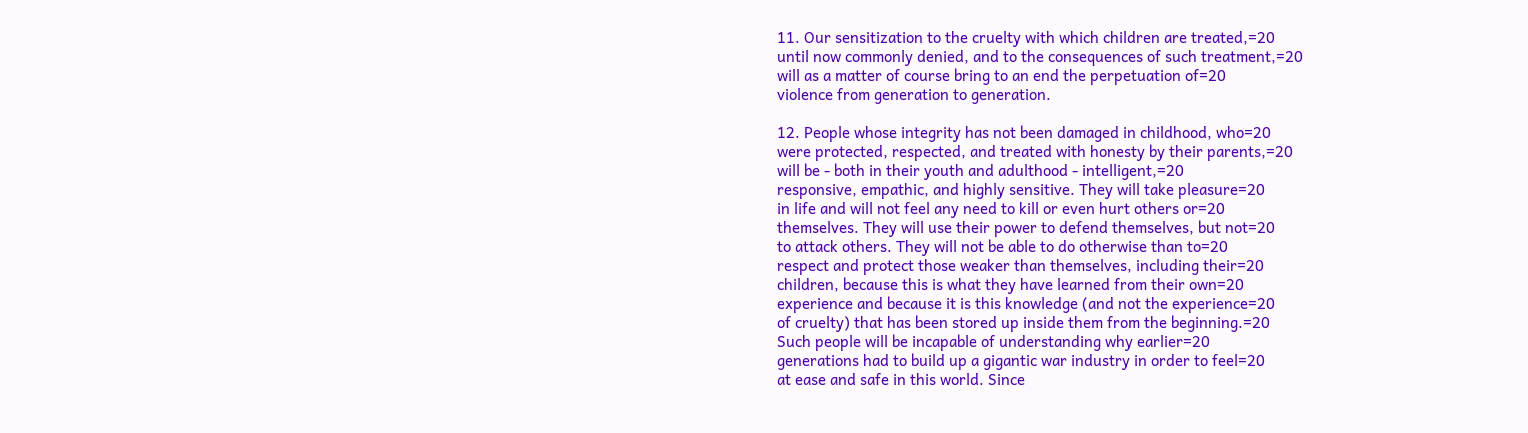11. Our sensitization to the cruelty with which children are treated,=20
until now commonly denied, and to the consequences of such treatment,=20
will as a matter of course bring to an end the perpetuation of=20
violence from generation to generation.

12. People whose integrity has not been damaged in childhood, who=20
were protected, respected, and treated with honesty by their parents,=20
will be - both in their youth and adulthood - intelligent,=20
responsive, empathic, and highly sensitive. They will take pleasure=20
in life and will not feel any need to kill or even hurt others or=20
themselves. They will use their power to defend themselves, but not=20
to attack others. They will not be able to do otherwise than to=20
respect and protect those weaker than themselves, including their=20
children, because this is what they have learned from their own=20
experience and because it is this knowledge (and not the experience=20
of cruelty) that has been stored up inside them from the beginning.=20
Such people will be incapable of understanding why earlier=20
generations had to build up a gigantic war industry in order to feel=20
at ease and safe in this world. Since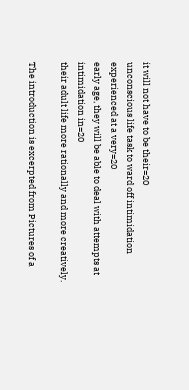it will not have to be their=20
unconscious life task to ward off intimidation experienced at a very=20
early age, they will be able to deal with attempts at intimidation in=20
their adult life more rationally and more creatively.

The introduction is excerpted from Pictures of a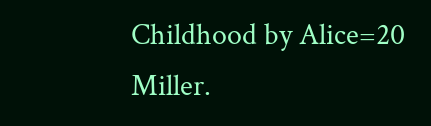Childhood by Alice=20
Miller.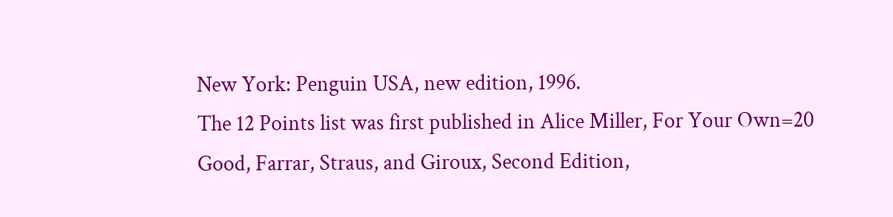New York: Penguin USA, new edition, 1996.
The 12 Points list was first published in Alice Miller, For Your Own=20
Good, Farrar, Straus, and Giroux, Second Edition,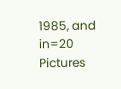1985, and in=20
Pictures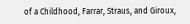of a Childhood, Farrar, Straus, and Giroux,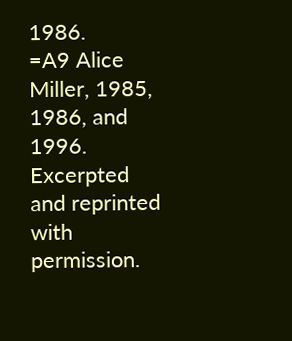1986.
=A9 Alice Miller, 1985, 1986, and 1996.
Excerpted and reprinted with permission.